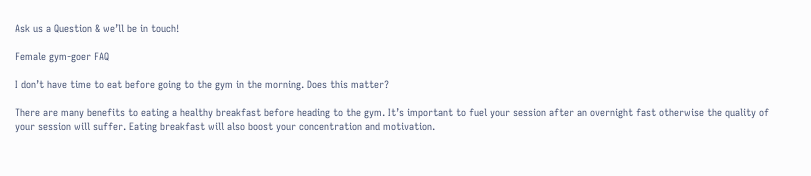Ask us a Question & we’ll be in touch!

Female gym-goer FAQ

I don’t have time to eat before going to the gym in the morning. Does this matter?

There are many benefits to eating a healthy breakfast before heading to the gym. It’s important to fuel your session after an overnight fast otherwise the quality of your session will suffer. Eating breakfast will also boost your concentration and motivation.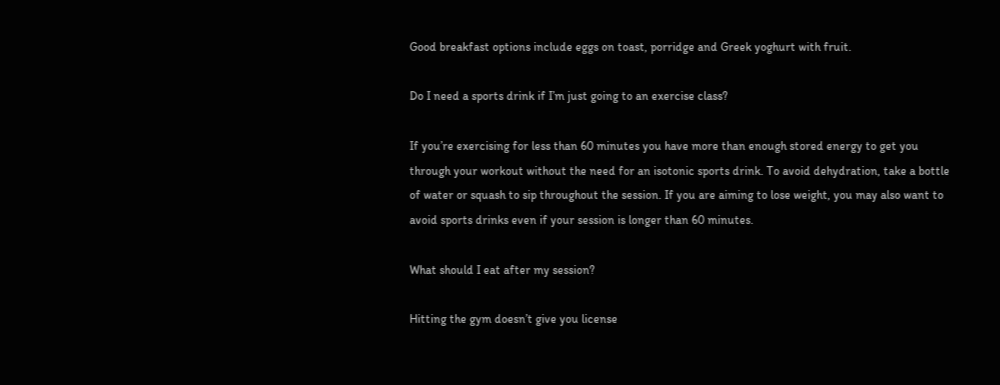Good breakfast options include eggs on toast, porridge and Greek yoghurt with fruit.

Do I need a sports drink if I’m just going to an exercise class?

If you’re exercising for less than 60 minutes you have more than enough stored energy to get you through your workout without the need for an isotonic sports drink. To avoid dehydration, take a bottle of water or squash to sip throughout the session. If you are aiming to lose weight, you may also want to avoid sports drinks even if your session is longer than 60 minutes.

What should I eat after my session?

Hitting the gym doesn’t give you license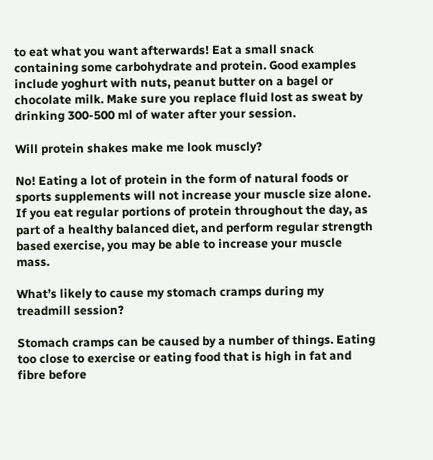to eat what you want afterwards! Eat a small snack containing some carbohydrate and protein. Good examples include yoghurt with nuts, peanut butter on a bagel or chocolate milk. Make sure you replace fluid lost as sweat by drinking 300-500 ml of water after your session.

Will protein shakes make me look muscly?

No! Eating a lot of protein in the form of natural foods or sports supplements will not increase your muscle size alone. If you eat regular portions of protein throughout the day, as part of a healthy balanced diet, and perform regular strength based exercise, you may be able to increase your muscle mass.

What’s likely to cause my stomach cramps during my treadmill session?

Stomach cramps can be caused by a number of things. Eating too close to exercise or eating food that is high in fat and fibre before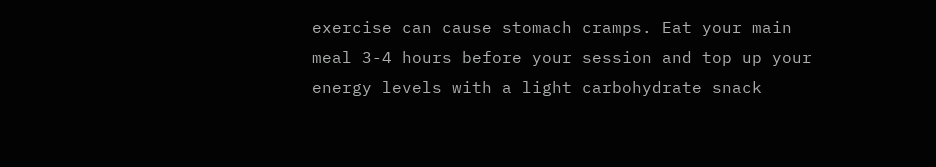exercise can cause stomach cramps. Eat your main meal 3-4 hours before your session and top up your energy levels with a light carbohydrate snack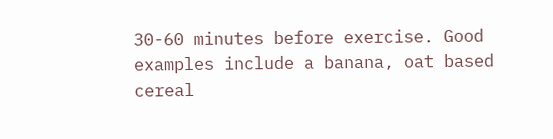30-60 minutes before exercise. Good examples include a banana, oat based cereal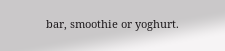bar, smoothie or yoghurt.